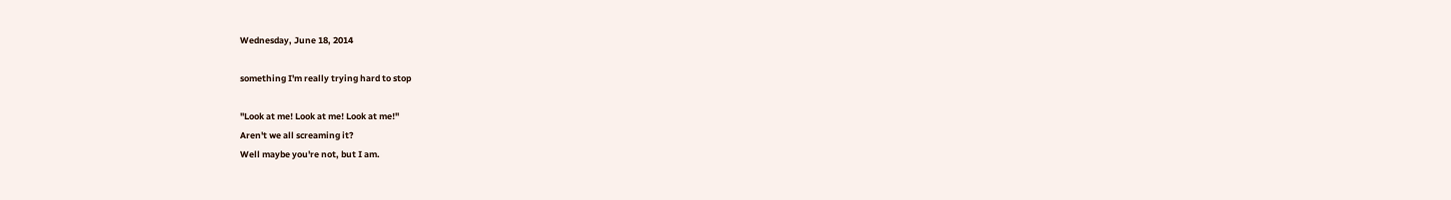Wednesday, June 18, 2014

something I'm really trying hard to stop

"Look at me! Look at me! Look at me!"
Aren't we all screaming it?
Well maybe you're not, but I am.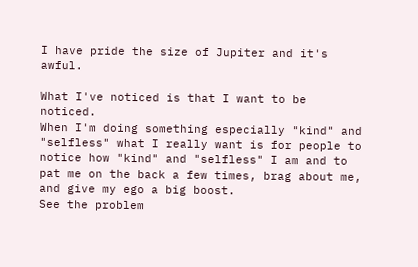I have pride the size of Jupiter and it's awful.

What I've noticed is that I want to be noticed.
When I'm doing something especially "kind" and "selfless" what I really want is for people to notice how "kind" and "selfless" I am and to pat me on the back a few times, brag about me, and give my ego a big boost.
See the problem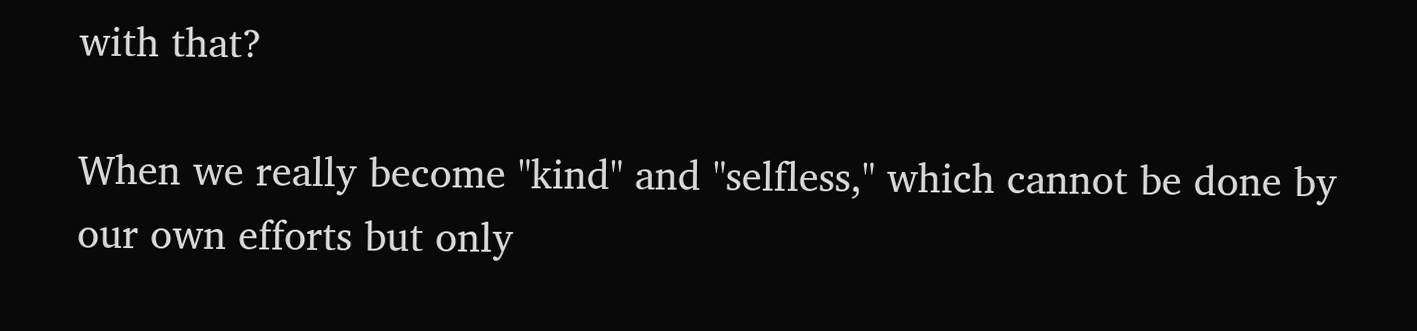with that?

When we really become "kind" and "selfless," which cannot be done by our own efforts but only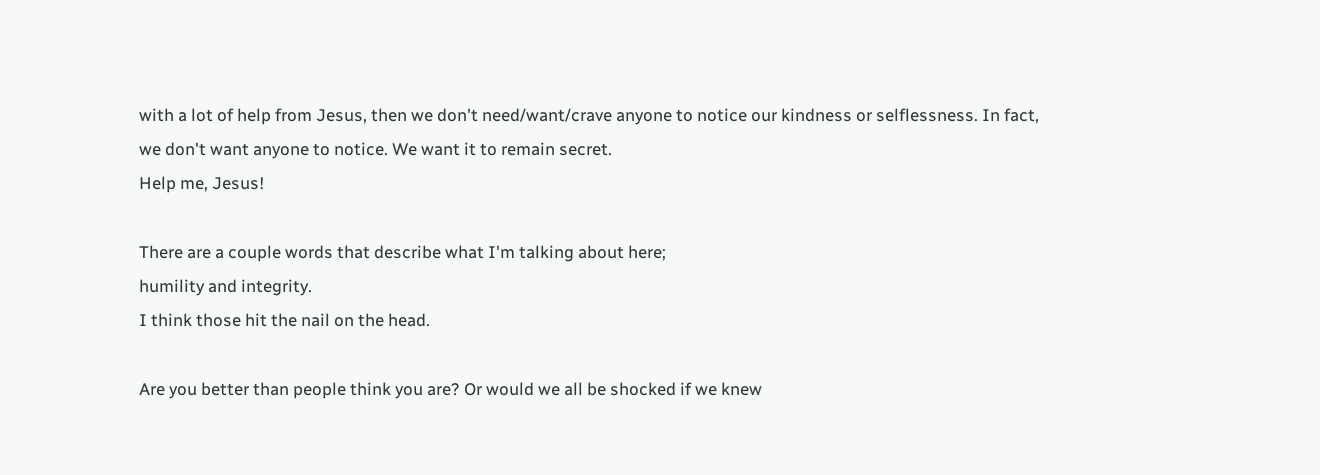with a lot of help from Jesus, then we don't need/want/crave anyone to notice our kindness or selflessness. In fact, we don't want anyone to notice. We want it to remain secret.
Help me, Jesus!

There are a couple words that describe what I'm talking about here;
humility and integrity.
I think those hit the nail on the head.

Are you better than people think you are? Or would we all be shocked if we knew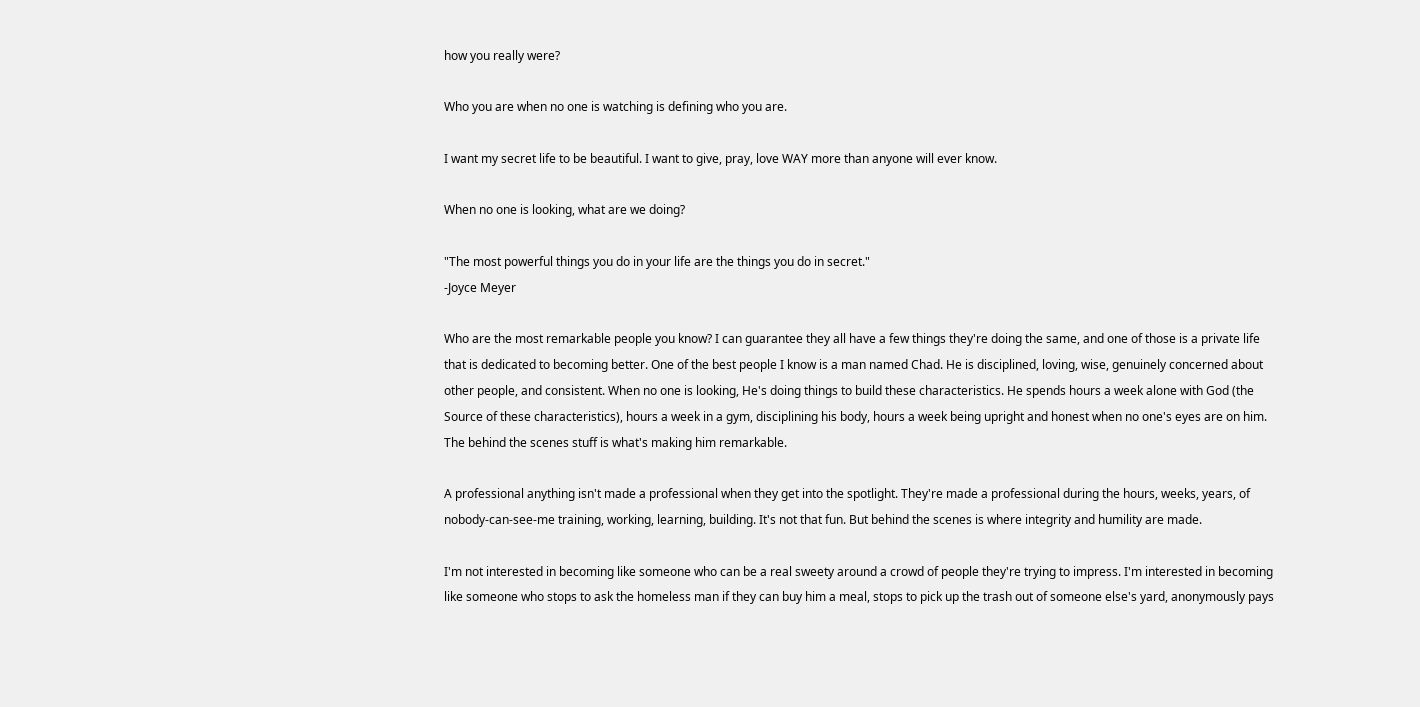how you really were?

Who you are when no one is watching is defining who you are.

I want my secret life to be beautiful. I want to give, pray, love WAY more than anyone will ever know.

When no one is looking, what are we doing?

"The most powerful things you do in your life are the things you do in secret."
-Joyce Meyer

Who are the most remarkable people you know? I can guarantee they all have a few things they're doing the same, and one of those is a private life that is dedicated to becoming better. One of the best people I know is a man named Chad. He is disciplined, loving, wise, genuinely concerned about other people, and consistent. When no one is looking, He's doing things to build these characteristics. He spends hours a week alone with God (the Source of these characteristics), hours a week in a gym, disciplining his body, hours a week being upright and honest when no one's eyes are on him.
The behind the scenes stuff is what's making him remarkable.

A professional anything isn't made a professional when they get into the spotlight. They're made a professional during the hours, weeks, years, of nobody-can-see-me training, working, learning, building. It's not that fun. But behind the scenes is where integrity and humility are made.

I'm not interested in becoming like someone who can be a real sweety around a crowd of people they're trying to impress. I'm interested in becoming like someone who stops to ask the homeless man if they can buy him a meal, stops to pick up the trash out of someone else's yard, anonymously pays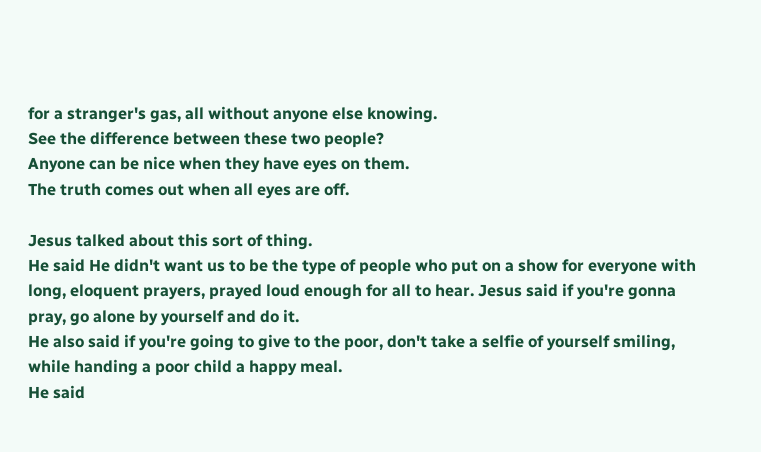for a stranger's gas, all without anyone else knowing.
See the difference between these two people?
Anyone can be nice when they have eyes on them.
The truth comes out when all eyes are off.

Jesus talked about this sort of thing.
He said He didn't want us to be the type of people who put on a show for everyone with long, eloquent prayers, prayed loud enough for all to hear. Jesus said if you're gonna pray, go alone by yourself and do it.
He also said if you're going to give to the poor, don't take a selfie of yourself smiling, while handing a poor child a happy meal.
He said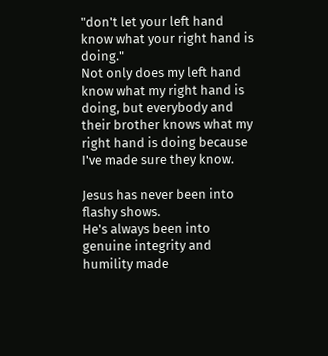"don't let your left hand know what your right hand is doing."
Not only does my left hand know what my right hand is doing, but everybody and their brother knows what my right hand is doing because I've made sure they know.

Jesus has never been into flashy shows.
He's always been into genuine integrity and humility made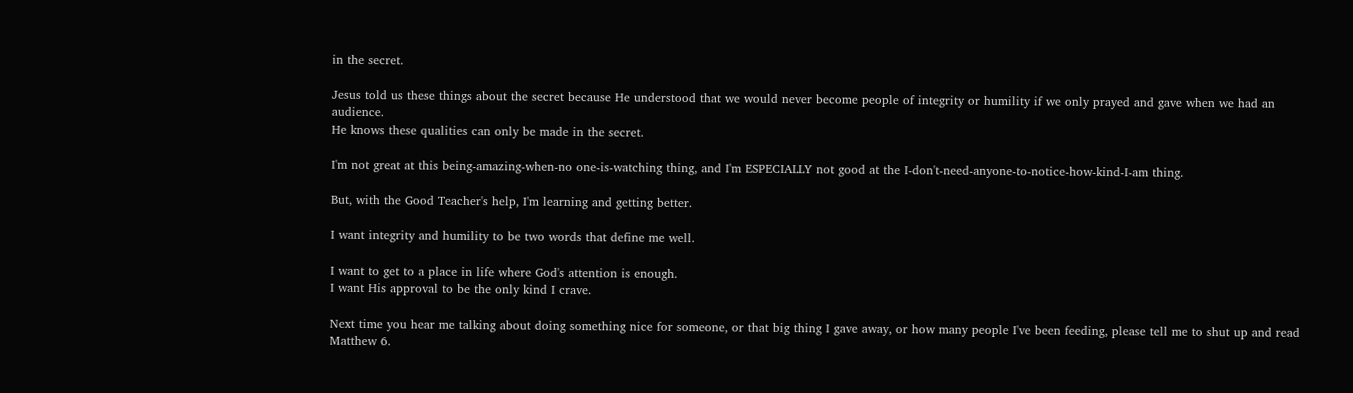in the secret.

Jesus told us these things about the secret because He understood that we would never become people of integrity or humility if we only prayed and gave when we had an audience.
He knows these qualities can only be made in the secret.

I'm not great at this being-amazing-when-no one-is-watching thing, and I'm ESPECIALLY not good at the I-don't-need-anyone-to-notice-how-kind-I-am thing.

But, with the Good Teacher's help, I'm learning and getting better.

I want integrity and humility to be two words that define me well.

I want to get to a place in life where God's attention is enough.
I want His approval to be the only kind I crave.

Next time you hear me talking about doing something nice for someone, or that big thing I gave away, or how many people I've been feeding, please tell me to shut up and read Matthew 6.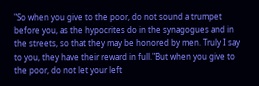"So when you give to the poor, do not sound a trumpet before you, as the hypocrites do in the synagogues and in the streets, so that they may be honored by men. Truly I say to you, they have their reward in full."But when you give to the poor, do not let your left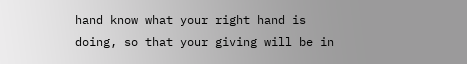hand know what your right hand is doing, so that your giving will be in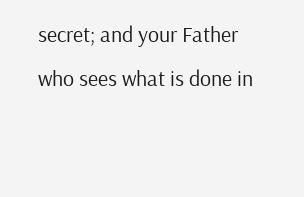secret; and your Father who sees what is done in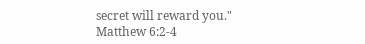secret will reward you."
Matthew 6:2-4